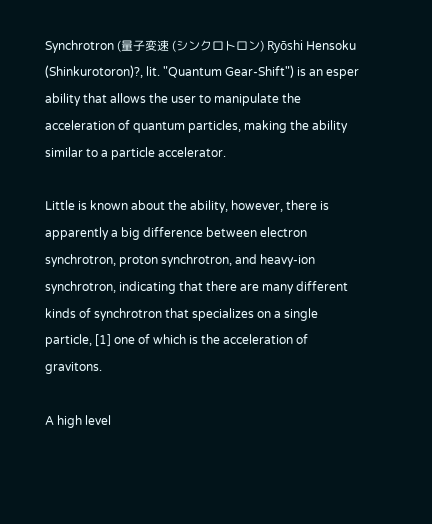Synchrotron (量子変速 (シンクロトロン) Ryōshi Hensoku (Shinkurotoron)?, lit. "Quantum Gear-Shift") is an esper ability that allows the user to manipulate the acceleration of quantum particles, making the ability similar to a particle accelerator.

Little is known about the ability, however, there is apparently a big difference between electron synchrotron, proton synchrotron, and heavy-ion synchrotron, indicating that there are many different kinds of synchrotron that specializes on a single particle, [1] one of which is the acceleration of gravitons.

A high level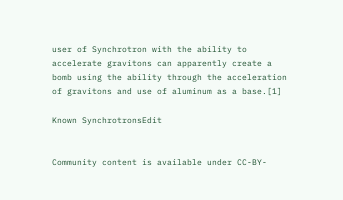user of Synchrotron with the ability to accelerate gravitons can apparently create a bomb using the ability through the acceleration of gravitons and use of aluminum as a base.[1]

Known SynchrotronsEdit


Community content is available under CC-BY-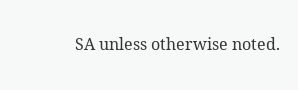SA unless otherwise noted.